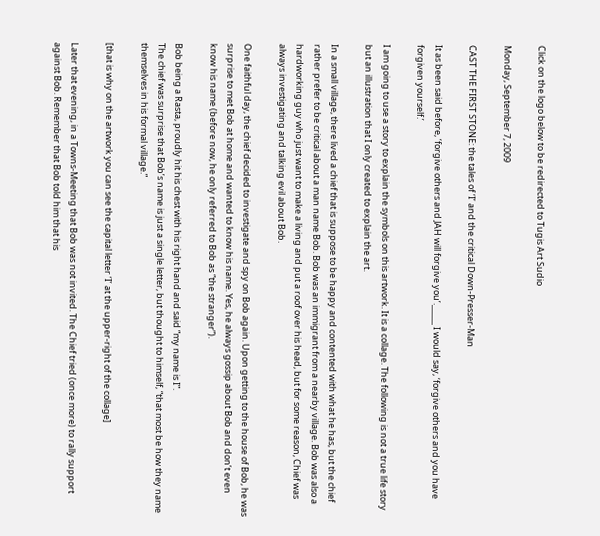Click on the logo below to be redirected to Tugis Art Sudio

Monday, September 7, 2009

CAST THE FIRST STONE: the tales of ‘I’ and the critical Down-Presser-Man

It as been said before, ‘forgive others and JAH will forgive you’._____ I would say, ‘forgive others and you have forgiven yourself.’

I am going to use a story to explain the symbols on this artwork. It is a collage. The following is not a true life story but an illustration that I only created to explain the art.

In a small village, there lived a chief that is suppose to be happy and contented with what he has, but the chief rather prefer to be critical about a man name Bob. Bob was an immigrant from a nearby village. Bob was also a hardworking guy who just want to make a living and put a roof over his head, but for some reason, Chief was always investigating and talking evil about Bob.

One faithful day, the chief decided to investigate and spy on Bob again. Upon getting to the house of Bob, he was surprise to met Bob at home and wanted to know his name. Yes, he always gossip about Bob and don’t even know his name (before now, he only referred to Bob as “the stranger”).

Bob being a Rasta, proudly hit his chest with his right hand and said “my name is I”.
The chief was surprise that Bob’s name is just a single letter, but thought to himself, “that most be how they name themselves in his formal village.”

[that is why on the artwork you can see the capital letter ‘I’ at the upper-right of the collage]

Later that evening, in a Towns-Meeting that Bob was not invited. The Chief tried (once more) to rally support against Bob. Remember that Bob told him that his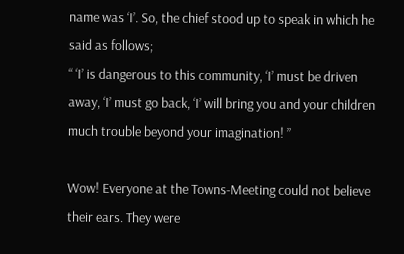name was ‘I’. So, the chief stood up to speak in which he said as follows;
“ ‘I’ is dangerous to this community, ‘I’ must be driven away, ‘I’ must go back, ‘I’ will bring you and your children much trouble beyond your imagination! ”

Wow! Everyone at the Towns-Meeting could not believe their ears. They were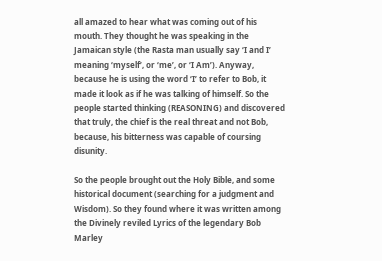all amazed to hear what was coming out of his mouth. They thought he was speaking in the Jamaican style (the Rasta man usually say ‘I and I’ meaning ‘myself’, or ‘me’, or ‘I Am’). Anyway, because he is using the word ‘I’ to refer to Bob, it made it look as if he was talking of himself. So the people started thinking (REASONING) and discovered that truly, the chief is the real threat and not Bob, because, his bitterness was capable of coursing disunity.

So the people brought out the Holy Bible, and some historical document (searching for a judgment and Wisdom). So they found where it was written among the Divinely reviled Lyrics of the legendary Bob Marley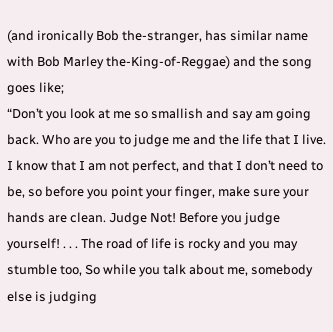(and ironically Bob the-stranger, has similar name with Bob Marley the-King-of-Reggae) and the song goes like;
“Don’t you look at me so smallish and say am going back. Who are you to judge me and the life that I live. I know that I am not perfect, and that I don’t need to be, so before you point your finger, make sure your hands are clean. Judge Not! Before you judge yourself! . . . The road of life is rocky and you may stumble too, So while you talk about me, somebody else is judging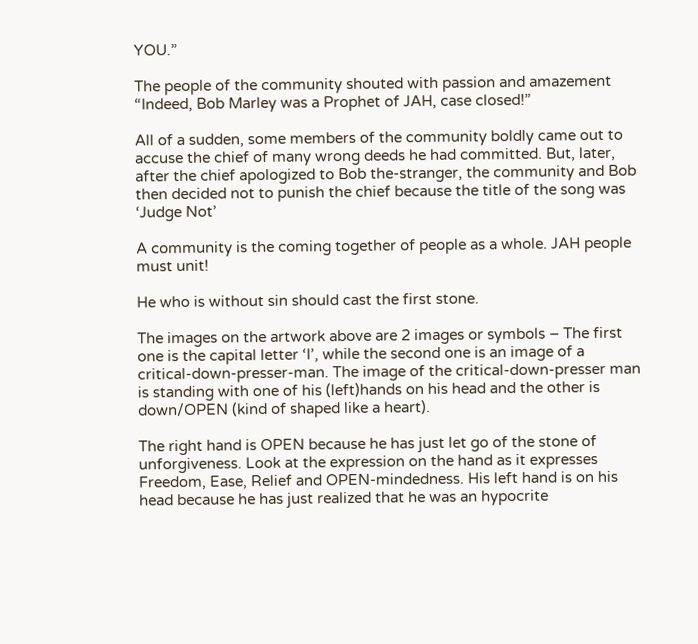YOU.”

The people of the community shouted with passion and amazement “Indeed, Bob Marley was a Prophet of JAH, case closed!”

All of a sudden, some members of the community boldly came out to accuse the chief of many wrong deeds he had committed. But, later, after the chief apologized to Bob the-stranger, the community and Bob then decided not to punish the chief because the title of the song was ‘Judge Not’

A community is the coming together of people as a whole. JAH people must unit!

He who is without sin should cast the first stone.

The images on the artwork above are 2 images or symbols – The first one is the capital letter ‘I’, while the second one is an image of a critical-down-presser-man. The image of the critical-down-presser man is standing with one of his (left)hands on his head and the other is down/OPEN (kind of shaped like a heart).

The right hand is OPEN because he has just let go of the stone of unforgiveness. Look at the expression on the hand as it expresses Freedom, Ease, Relief and OPEN-mindedness. His left hand is on his head because he has just realized that he was an hypocrite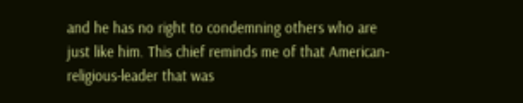and he has no right to condemning others who are just like him. This chief reminds me of that American-religious-leader that was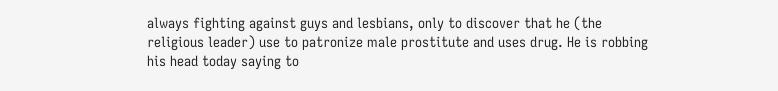always fighting against guys and lesbians, only to discover that he (the religious leader) use to patronize male prostitute and uses drug. He is robbing his head today saying to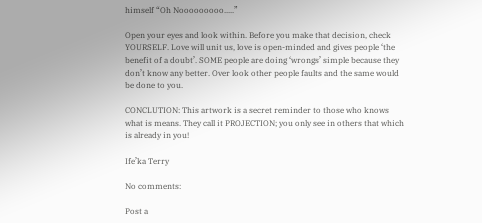himself “Oh Nooooooooo.....”

Open your eyes and look within. Before you make that decision, check YOURSELF. Love will unit us, love is open-minded and gives people ‘the benefit of a doubt’. SOME people are doing ‘wrongs’ simple because they don’t know any better. Over look other people faults and the same would be done to you.

CONCLUTION: This artwork is a secret reminder to those who knows what is means. They call it PROJECTION; you only see in others that which is already in you!

Ife’ka Terry

No comments:

Post a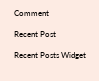Comment

Recent Post

Recent Posts Widget